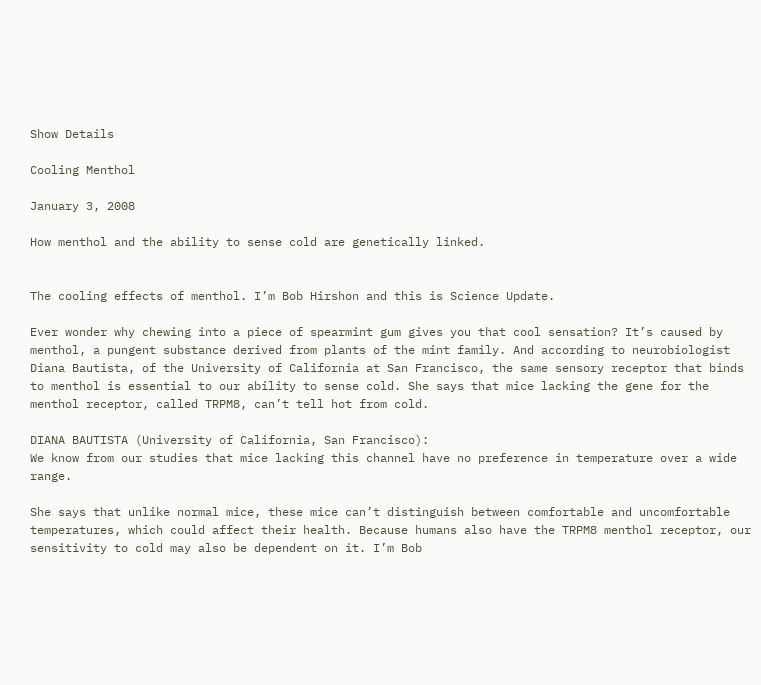Show Details

Cooling Menthol

January 3, 2008

How menthol and the ability to sense cold are genetically linked.


The cooling effects of menthol. I’m Bob Hirshon and this is Science Update.

Ever wonder why chewing into a piece of spearmint gum gives you that cool sensation? It’s caused by menthol, a pungent substance derived from plants of the mint family. And according to neurobiologist Diana Bautista, of the University of California at San Francisco, the same sensory receptor that binds to menthol is essential to our ability to sense cold. She says that mice lacking the gene for the menthol receptor, called TRPM8, can’t tell hot from cold.

DIANA BAUTISTA (University of California, San Francisco):
We know from our studies that mice lacking this channel have no preference in temperature over a wide range.

She says that unlike normal mice, these mice can’t distinguish between comfortable and uncomfortable temperatures, which could affect their health. Because humans also have the TRPM8 menthol receptor, our sensitivity to cold may also be dependent on it. I’m Bob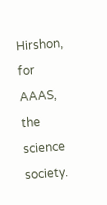Hirshon, for AAAS, the science society.